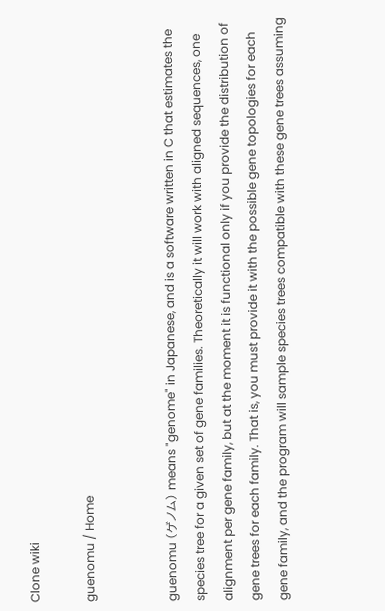Clone wiki

guenomu / Home


guenomu (ゲノム) means "genome" in Japanese, and is a software written in C that estimates the species tree for a given set of gene families. Theoretically it will work with aligned sequences, one alignment per gene family, but at the moment it is functional only if you provide the distribution of gene trees for each family. That is, you must provide it with the possible gene topologies for each gene family, and the program will sample species trees compatible with these gene trees assuming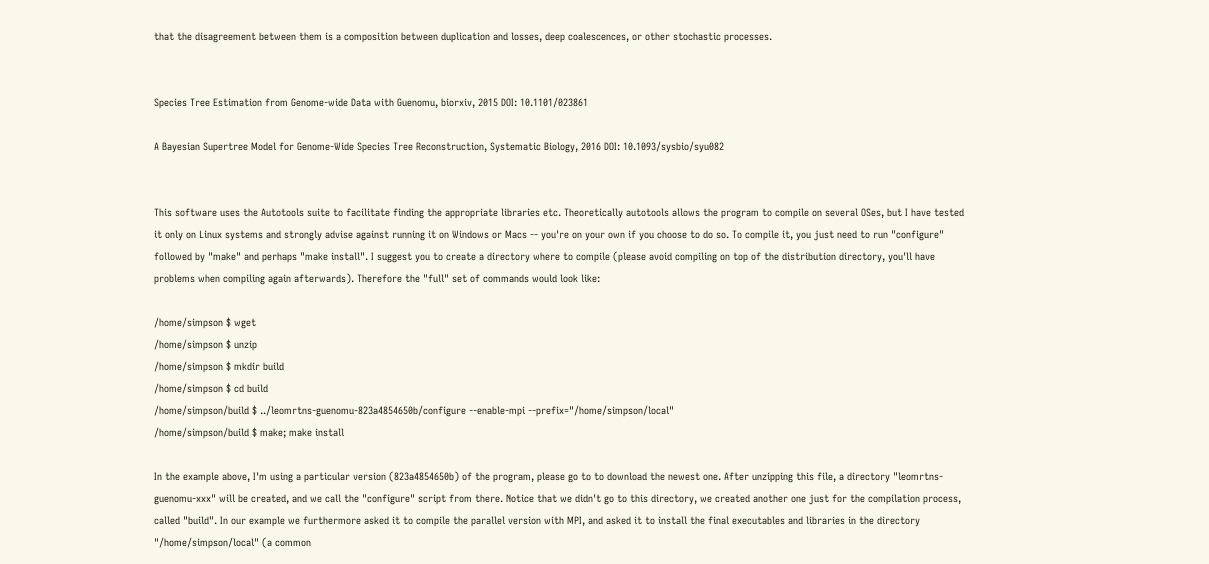that the disagreement between them is a composition between duplication and losses, deep coalescences, or other stochastic processes.


Species Tree Estimation from Genome-wide Data with Guenomu, biorxiv, 2015 DOI: 10.1101/023861

A Bayesian Supertree Model for Genome-Wide Species Tree Reconstruction, Systematic Biology, 2016 DOI: 10.1093/sysbio/syu082


This software uses the Autotools suite to facilitate finding the appropriate libraries etc. Theoretically autotools allows the program to compile on several OSes, but I have tested it only on Linux systems and strongly advise against running it on Windows or Macs -- you're on your own if you choose to do so. To compile it, you just need to run "configure" followed by "make" and perhaps "make install". I suggest you to create a directory where to compile (please avoid compiling on top of the distribution directory, you'll have problems when compiling again afterwards). Therefore the "full" set of commands would look like:

/home/simpson $ wget
/home/simpson $ unzip
/home/simpson $ mkdir build
/home/simpson $ cd build
/home/simpson/build $ ../leomrtns-guenomu-823a4854650b/configure --enable-mpi --prefix="/home/simpson/local"
/home/simpson/build $ make; make install

In the example above, I'm using a particular version (823a4854650b) of the program, please go to to download the newest one. After unzipping this file, a directory "leomrtns-guenomu-xxx" will be created, and we call the "configure" script from there. Notice that we didn't go to this directory, we created another one just for the compilation process, called "build". In our example we furthermore asked it to compile the parallel version with MPI, and asked it to install the final executables and libraries in the directory "/home/simpson/local" (a common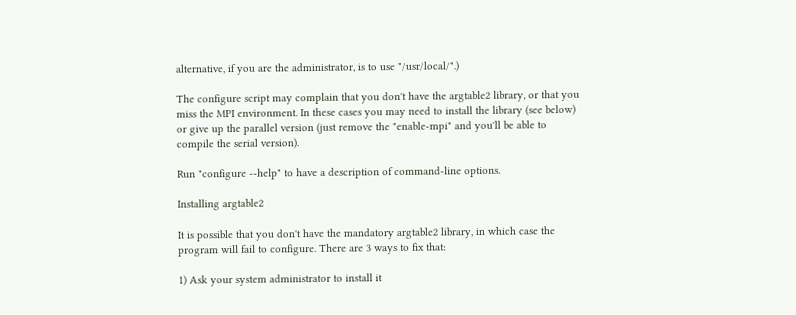alternative, if you are the administrator, is to use "/usr/local/".)

The configure script may complain that you don't have the argtable2 library, or that you miss the MPI environment. In these cases you may need to install the library (see below) or give up the parallel version (just remove the "enable-mpi" and you'll be able to compile the serial version).

Run "configure --help" to have a description of command-line options.

Installing argtable2

It is possible that you don't have the mandatory argtable2 library, in which case the program will fail to configure. There are 3 ways to fix that:

1) Ask your system administrator to install it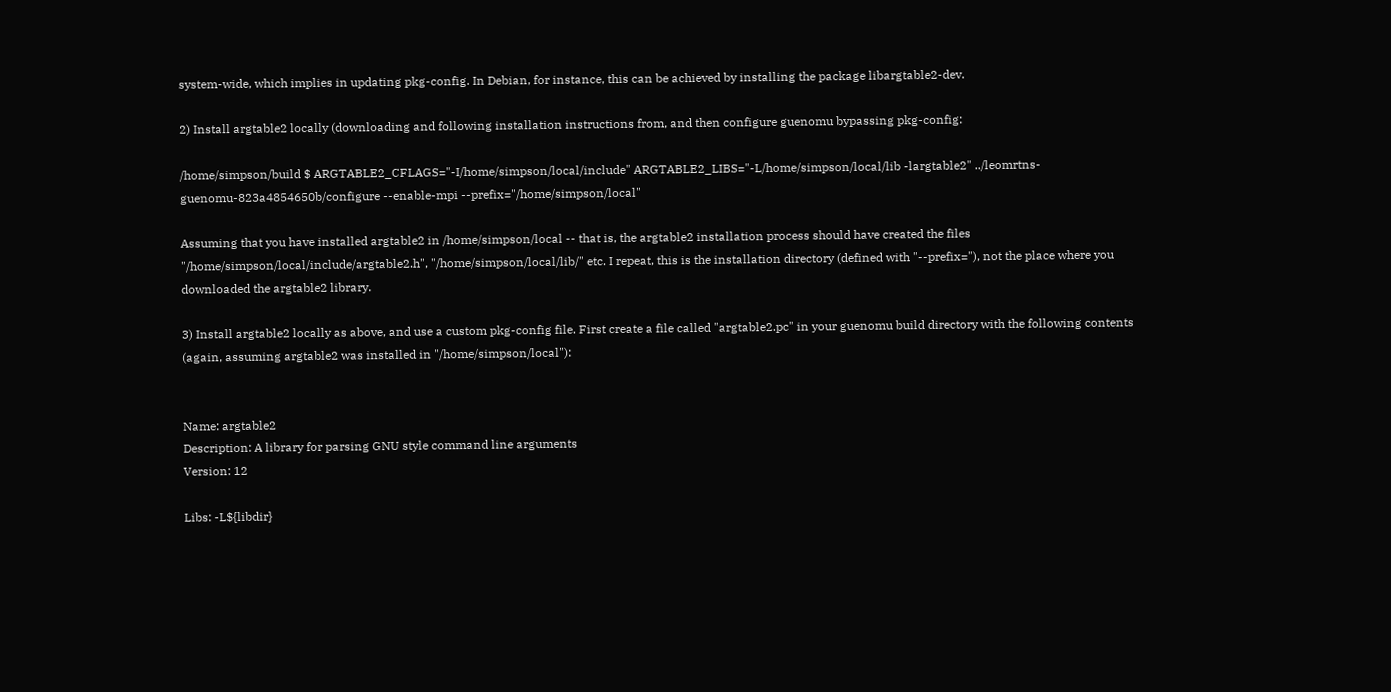system-wide, which implies in updating pkg-config. In Debian, for instance, this can be achieved by installing the package libargtable2-dev.

2) Install argtable2 locally (downloading and following installation instructions from, and then configure guenomu bypassing pkg-config:

/home/simpson/build $ ARGTABLE2_CFLAGS="-I/home/simpson/local/include" ARGTABLE2_LIBS="-L/home/simpson/local/lib -largtable2" ../leomrtns-guenomu-823a4854650b/configure --enable-mpi --prefix="/home/simpson/local"

Assuming that you have installed argtable2 in /home/simpson/local -- that is, the argtable2 installation process should have created the files "/home/simpson/local/include/argtable2.h", "/home/simpson/local/lib/" etc. I repeat, this is the installation directory (defined with "--prefix="), not the place where you downloaded the argtable2 library.

3) Install argtable2 locally as above, and use a custom pkg-config file. First create a file called "argtable2.pc" in your guenomu build directory with the following contents (again, assuming argtable2 was installed in "/home/simpson/local"):


Name: argtable2
Description: A library for parsing GNU style command line arguments
Version: 12

Libs: -L${libdir}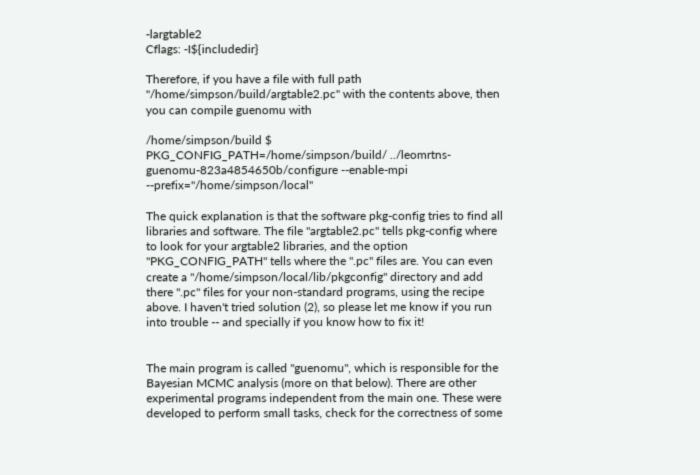-largtable2
Cflags: -I${includedir}

Therefore, if you have a file with full path "/home/simpson/build/argtable2.pc" with the contents above, then you can compile guenomu with

/home/simpson/build $ PKG_CONFIG_PATH=/home/simpson/build/ ../leomrtns-guenomu-823a4854650b/configure --enable-mpi --prefix="/home/simpson/local"

The quick explanation is that the software pkg-config tries to find all libraries and software. The file "argtable2.pc" tells pkg-config where to look for your argtable2 libraries, and the option "PKG_CONFIG_PATH" tells where the ".pc" files are. You can even create a "/home/simpson/local/lib/pkgconfig" directory and add there ".pc" files for your non-standard programs, using the recipe above. I haven't tried solution (2), so please let me know if you run into trouble -- and specially if you know how to fix it!


The main program is called "guenomu", which is responsible for the Bayesian MCMC analysis (more on that below). There are other experimental programs independent from the main one. These were developed to perform small tasks, check for the correctness of some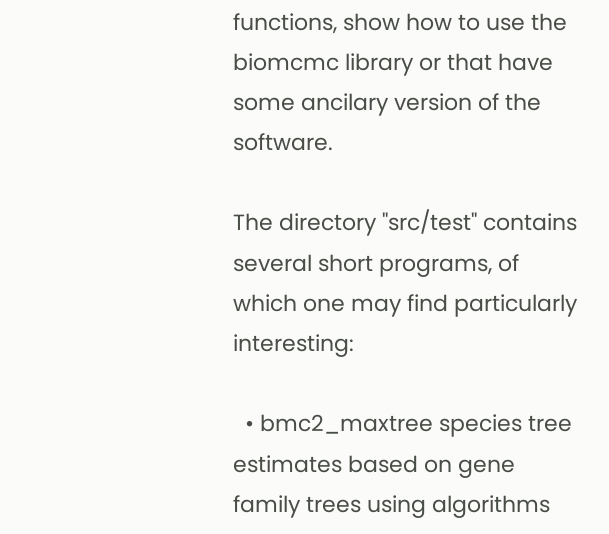functions, show how to use the biomcmc library or that have some ancilary version of the software.

The directory "src/test" contains several short programs, of which one may find particularly interesting:

  • bmc2_maxtree species tree estimates based on gene family trees using algorithms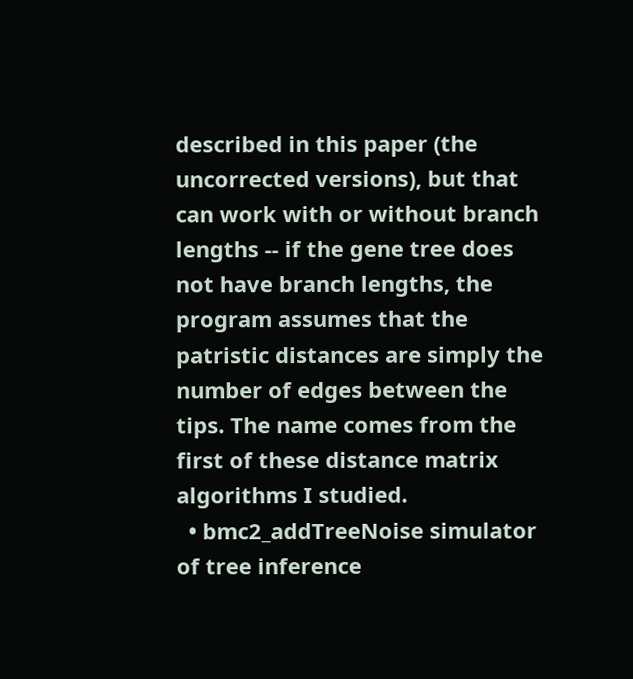described in this paper (the uncorrected versions), but that can work with or without branch lengths -- if the gene tree does not have branch lengths, the program assumes that the patristic distances are simply the number of edges between the tips. The name comes from the first of these distance matrix algorithms I studied.
  • bmc2_addTreeNoise simulator of tree inference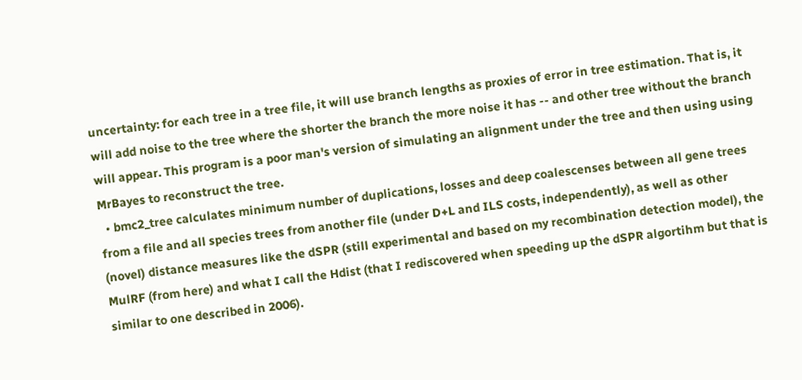uncertainty: for each tree in a tree file, it will use branch lengths as proxies of error in tree estimation. That is, it will add noise to the tree where the shorter the branch the more noise it has -- and other tree without the branch will appear. This program is a poor man's version of simulating an alignment under the tree and then using using MrBayes to reconstruct the tree.
  • bmc2_tree calculates minimum number of duplications, losses and deep coalescenses between all gene trees from a file and all species trees from another file (under D+L and ILS costs, independently), as well as other (novel) distance measures like the dSPR (still experimental and based on my recombination detection model), the MulRF (from here) and what I call the Hdist (that I rediscovered when speeding up the dSPR algortihm but that is similar to one described in 2006).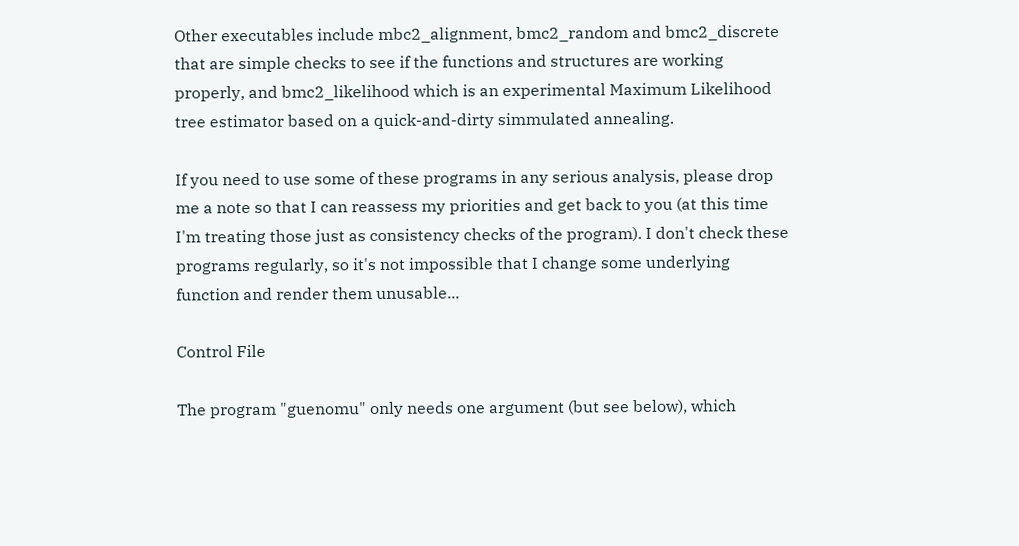Other executables include mbc2_alignment, bmc2_random and bmc2_discrete that are simple checks to see if the functions and structures are working properly, and bmc2_likelihood which is an experimental Maximum Likelihood tree estimator based on a quick-and-dirty simmulated annealing.

If you need to use some of these programs in any serious analysis, please drop me a note so that I can reassess my priorities and get back to you (at this time I'm treating those just as consistency checks of the program). I don't check these programs regularly, so it's not impossible that I change some underlying function and render them unusable...

Control File

The program "guenomu" only needs one argument (but see below), which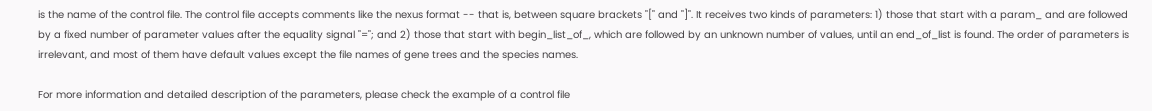is the name of the control file. The control file accepts comments like the nexus format -- that is, between square brackets "[" and "]". It receives two kinds of parameters: 1) those that start with a param_ and are followed by a fixed number of parameter values after the equality signal "="; and 2) those that start with begin_list_of_, which are followed by an unknown number of values, until an end_of_list is found. The order of parameters is irrelevant, and most of them have default values except the file names of gene trees and the species names.

For more information and detailed description of the parameters, please check the example of a control file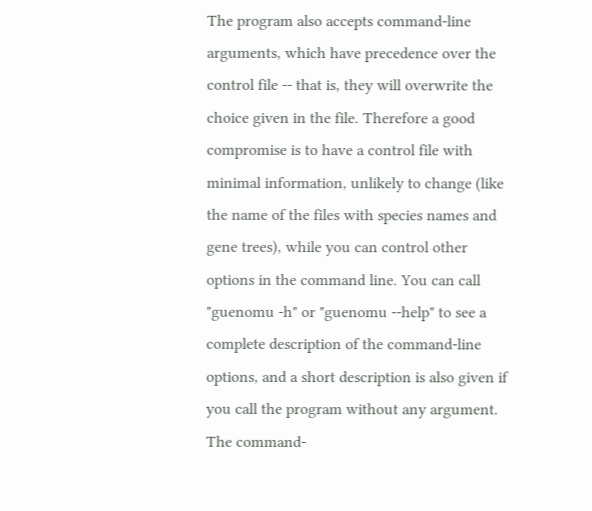The program also accepts command-line arguments, which have precedence over the control file -- that is, they will overwrite the choice given in the file. Therefore a good compromise is to have a control file with minimal information, unlikely to change (like the name of the files with species names and gene trees), while you can control other options in the command line. You can call "guenomu -h" or "guenomu --help" to see a complete description of the command-line options, and a short description is also given if you call the program without any argument. The command-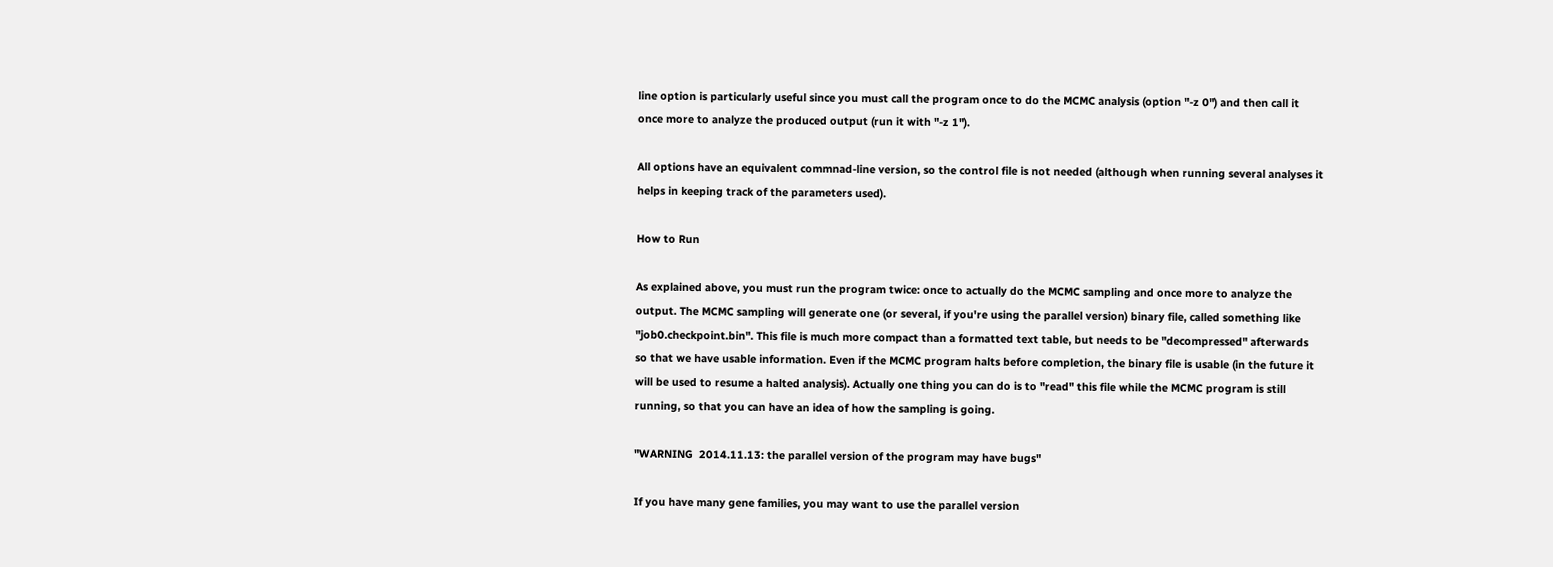line option is particularly useful since you must call the program once to do the MCMC analysis (option "-z 0") and then call it once more to analyze the produced output (run it with "-z 1").

All options have an equivalent commnad-line version, so the control file is not needed (although when running several analyses it helps in keeping track of the parameters used).

How to Run

As explained above, you must run the program twice: once to actually do the MCMC sampling and once more to analyze the output. The MCMC sampling will generate one (or several, if you're using the parallel version) binary file, called something like "job0.checkpoint.bin". This file is much more compact than a formatted text table, but needs to be "decompressed" afterwards so that we have usable information. Even if the MCMC program halts before completion, the binary file is usable (in the future it will be used to resume a halted analysis). Actually one thing you can do is to "read" this file while the MCMC program is still running, so that you can have an idea of how the sampling is going.

"WARNING  2014.11.13: the parallel version of the program may have bugs"

If you have many gene families, you may want to use the parallel version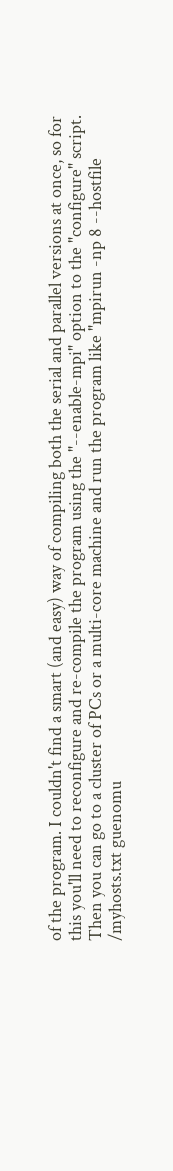of the program. I couldn't find a smart (and easy) way of compiling both the serial and parallel versions at once, so for this you'll need to reconfigure and re-compile the program using the "--enable-mpi" option to the "configure" script. Then you can go to a cluster of PCs or a multi-core machine and run the program like "mpirun -np 8 --hostfile /myhosts.txt guenomu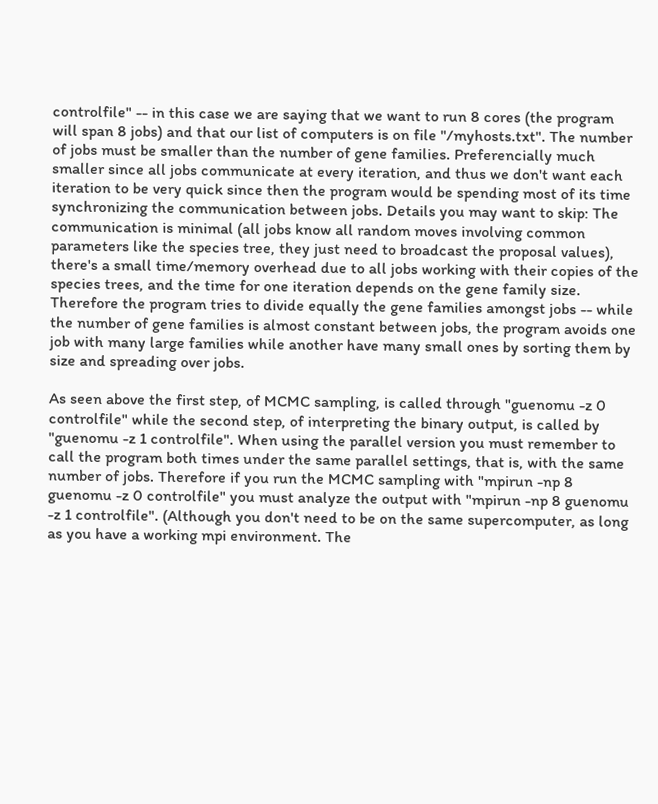controlfile" -- in this case we are saying that we want to run 8 cores (the program will span 8 jobs) and that our list of computers is on file "/myhosts.txt". The number of jobs must be smaller than the number of gene families. Preferencially much smaller since all jobs communicate at every iteration, and thus we don't want each iteration to be very quick since then the program would be spending most of its time synchronizing the communication between jobs. Details you may want to skip: The communication is minimal (all jobs know all random moves involving common parameters like the species tree, they just need to broadcast the proposal values), there's a small time/memory overhead due to all jobs working with their copies of the species trees, and the time for one iteration depends on the gene family size. Therefore the program tries to divide equally the gene families amongst jobs -- while the number of gene families is almost constant between jobs, the program avoids one job with many large families while another have many small ones by sorting them by size and spreading over jobs.

As seen above the first step, of MCMC sampling, is called through "guenomu -z 0 controlfile" while the second step, of interpreting the binary output, is called by "guenomu -z 1 controlfile". When using the parallel version you must remember to call the program both times under the same parallel settings, that is, with the same number of jobs. Therefore if you run the MCMC sampling with "mpirun -np 8 guenomu -z 0 controlfile" you must analyze the output with "mpirun -np 8 guenomu -z 1 controlfile". (Although you don't need to be on the same supercomputer, as long as you have a working mpi environment. The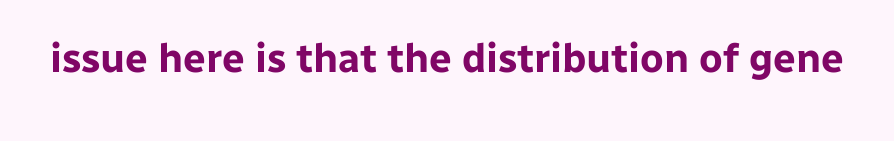issue here is that the distribution of gene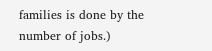families is done by the number of jobs.)